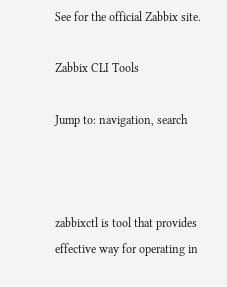See for the official Zabbix site.

Zabbix CLI Tools

Jump to: navigation, search



zabbixctl is tool that provides effective way for operating in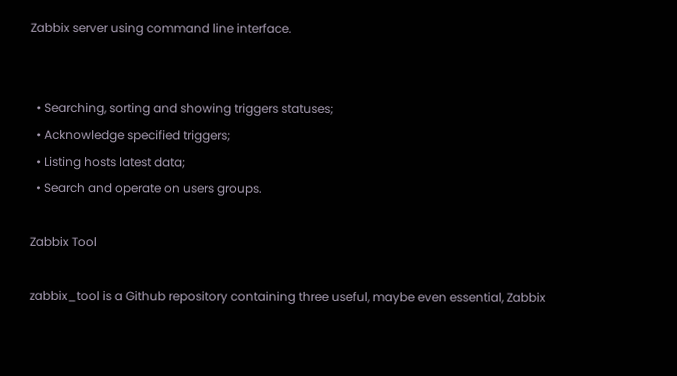Zabbix server using command line interface.


  • Searching, sorting and showing triggers statuses;
  • Acknowledge specified triggers;
  • Listing hosts latest data;
  • Search and operate on users groups.

Zabbix Tool

zabbix_tool is a Github repository containing three useful, maybe even essential, Zabbix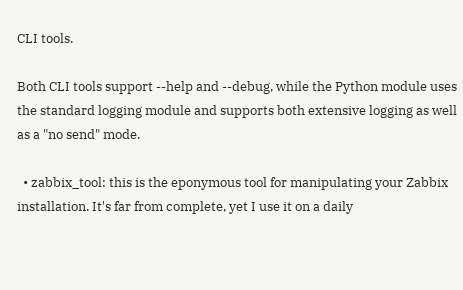CLI tools.

Both CLI tools support --help and --debug, while the Python module uses the standard logging module and supports both extensive logging as well as a "no send" mode.

  • zabbix_tool: this is the eponymous tool for manipulating your Zabbix installation. It's far from complete, yet I use it on a daily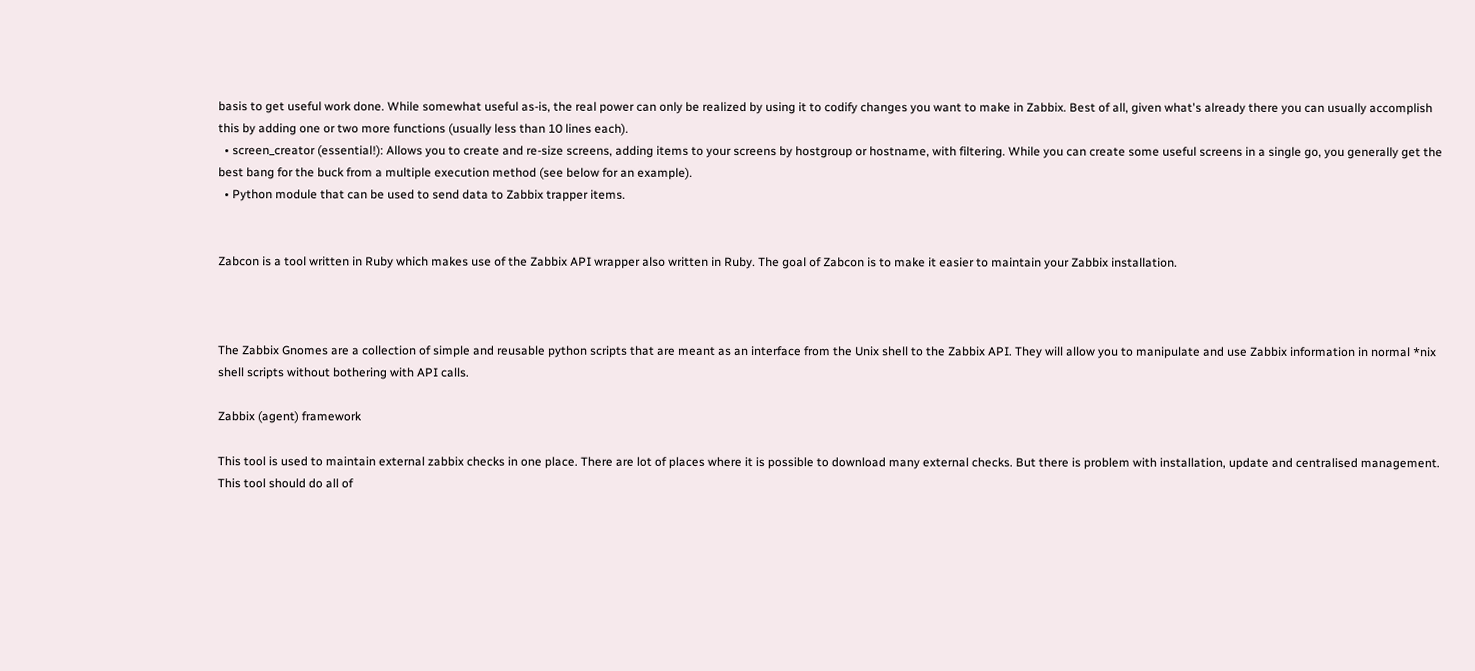basis to get useful work done. While somewhat useful as-is, the real power can only be realized by using it to codify changes you want to make in Zabbix. Best of all, given what's already there you can usually accomplish this by adding one or two more functions (usually less than 10 lines each).
  • screen_creator (essential!): Allows you to create and re-size screens, adding items to your screens by hostgroup or hostname, with filtering. While you can create some useful screens in a single go, you generally get the best bang for the buck from a multiple execution method (see below for an example).
  • Python module that can be used to send data to Zabbix trapper items.


Zabcon is a tool written in Ruby which makes use of the Zabbix API wrapper also written in Ruby. The goal of Zabcon is to make it easier to maintain your Zabbix installation.



The Zabbix Gnomes are a collection of simple and reusable python scripts that are meant as an interface from the Unix shell to the Zabbix API. They will allow you to manipulate and use Zabbix information in normal *nix shell scripts without bothering with API calls.

Zabbix (agent) framework

This tool is used to maintain external zabbix checks in one place. There are lot of places where it is possible to download many external checks. But there is problem with installation, update and centralised management. This tool should do all of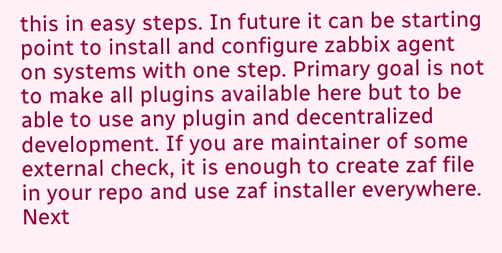this in easy steps. In future it can be starting point to install and configure zabbix agent on systems with one step. Primary goal is not to make all plugins available here but to be able to use any plugin and decentralized development. If you are maintainer of some external check, it is enough to create zaf file in your repo and use zaf installer everywhere. Next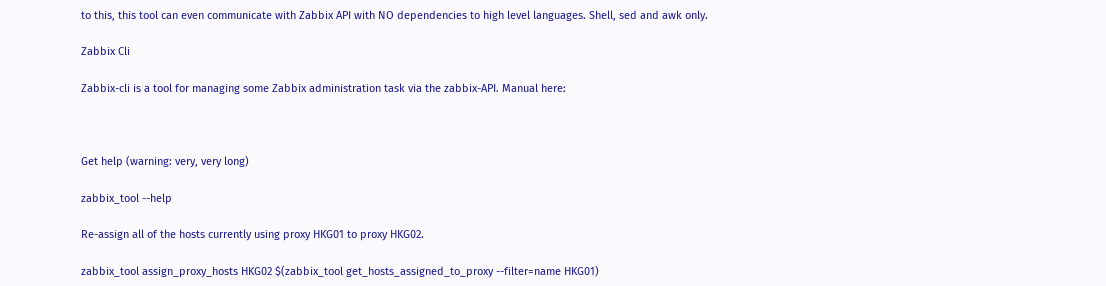to this, this tool can even communicate with Zabbix API with NO dependencies to high level languages. Shell, sed and awk only.

Zabbix Cli

Zabbix-cli is a tool for managing some Zabbix administration task via the zabbix-API. Manual here:



Get help (warning: very, very long)

zabbix_tool --help

Re-assign all of the hosts currently using proxy HKG01 to proxy HKG02.

zabbix_tool assign_proxy_hosts HKG02 $(zabbix_tool get_hosts_assigned_to_proxy --filter=name HKG01)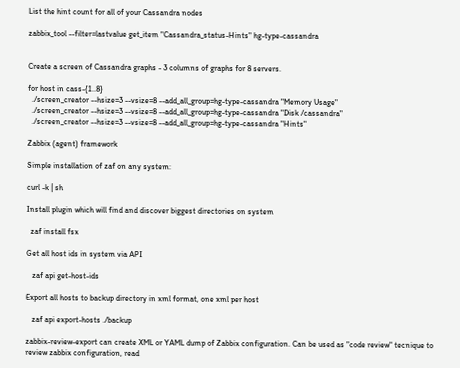List the hint count for all of your Cassandra nodes

zabbix_tool --filter=lastvalue get_item "Cassandra_status-Hints" hg-type-cassandra


Create a screen of Cassandra graphs - 3 columns of graphs for 8 servers.

for host in cass-{1..8}
  ./screen_creator --hsize=3 --vsize=8 --add_all_group=hg-type-cassandra "Memory Usage"
  ./screen_creator --hsize=3 --vsize=8 --add_all_group=hg-type-cassandra "Disk /cassandra"
  ./screen_creator --hsize=3 --vsize=8 --add_all_group=hg-type-cassandra "Hints"

Zabbix (agent) framework

Simple installation of zaf on any system:

curl -k | sh

Install plugin which will find and discover biggest directories on system

  zaf install fsx

Get all host ids in system via API

   zaf api get-host-ids

Export all hosts to backup directory in xml format, one xml per host

   zaf api export-hosts ./backup

zabbix-review-export can create XML or YAML dump of Zabbix configuration. Can be used as "code review" tecnique to review zabbix configuration, read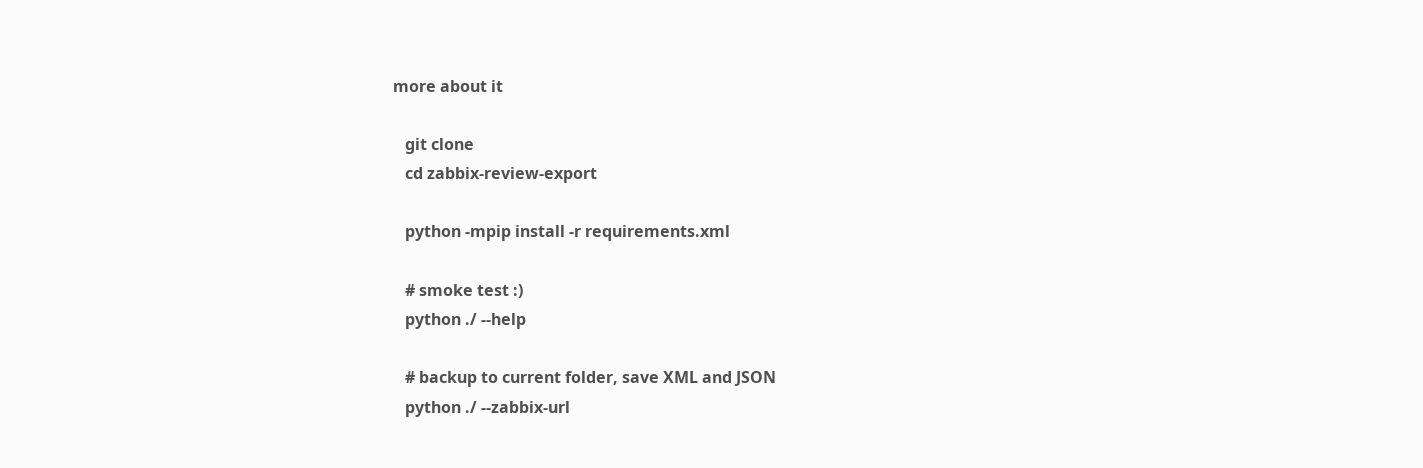more about it

   git clone
   cd zabbix-review-export

   python -mpip install -r requirements.xml

   # smoke test :)
   python ./ --help

   # backup to current folder, save XML and JSON
   python ./ --zabbix-url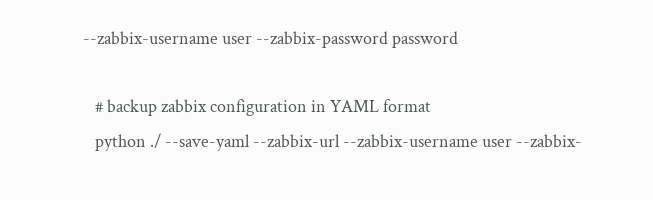--zabbix-username user --zabbix-password password

   # backup zabbix configuration in YAML format
   python ./ --save-yaml --zabbix-url --zabbix-username user --zabbix-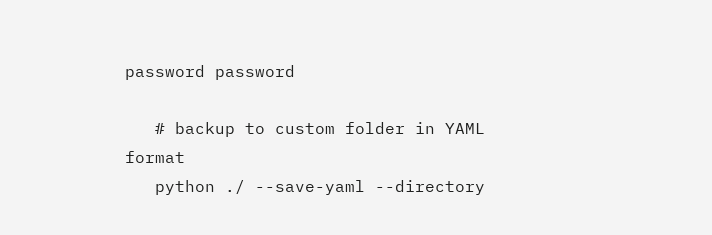password password

   # backup to custom folder in YAML format
   python ./ --save-yaml --directory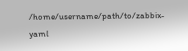/home/username/path/to/zabbix-yaml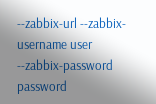--zabbix-url --zabbix-username user --zabbix-password password